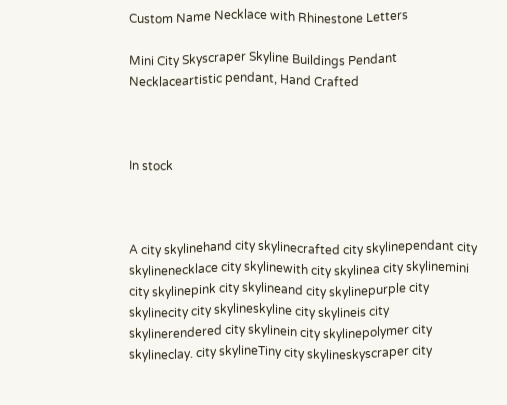Custom Name Necklace with Rhinestone Letters

Mini City Skyscraper Skyline Buildings Pendant Necklaceartistic pendant, Hand Crafted



In stock



A city skylinehand city skylinecrafted city skylinependant city skylinenecklace city skylinewith city skylinea city skylinemini city skylinepink city skylineand city skylinepurple city skylinecity city skylineskyline city skylineis city skylinerendered city skylinein city skylinepolymer city skylineclay. city skylineTiny city skylineskyscraper city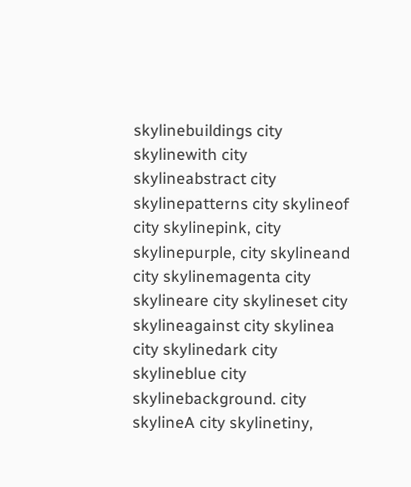skylinebuildings city skylinewith city skylineabstract city skylinepatterns city skylineof city skylinepink, city skylinepurple, city skylineand city skylinemagenta city skylineare city skylineset city skylineagainst city skylinea city skylinedark city skylineblue city skylinebackground. city skylineA city skylinetiny,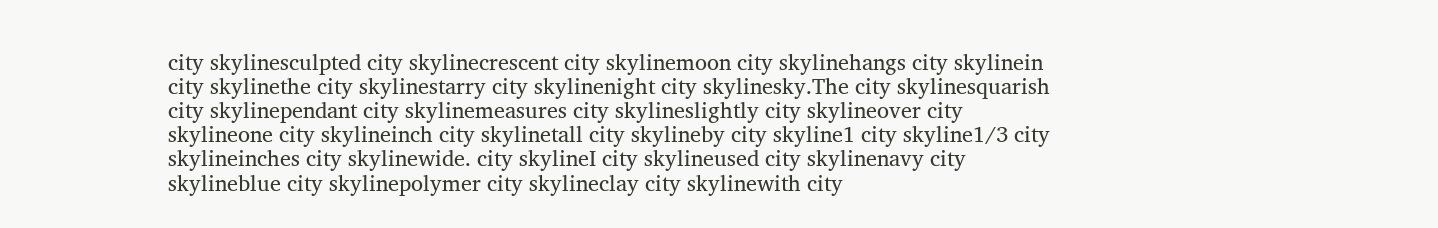city skylinesculpted city skylinecrescent city skylinemoon city skylinehangs city skylinein city skylinethe city skylinestarry city skylinenight city skylinesky.The city skylinesquarish city skylinependant city skylinemeasures city skylineslightly city skylineover city skylineone city skylineinch city skylinetall city skylineby city skyline1 city skyline1/3 city skylineinches city skylinewide. city skylineI city skylineused city skylinenavy city skylineblue city skylinepolymer city skylineclay city skylinewith city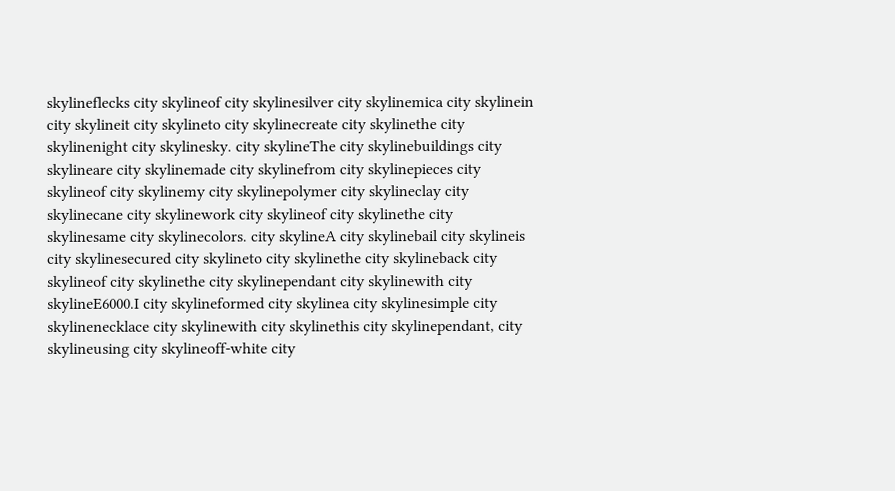skylineflecks city skylineof city skylinesilver city skylinemica city skylinein city skylineit city skylineto city skylinecreate city skylinethe city skylinenight city skylinesky. city skylineThe city skylinebuildings city skylineare city skylinemade city skylinefrom city skylinepieces city skylineof city skylinemy city skylinepolymer city skylineclay city skylinecane city skylinework city skylineof city skylinethe city skylinesame city skylinecolors. city skylineA city skylinebail city skylineis city skylinesecured city skylineto city skylinethe city skylineback city skylineof city skylinethe city skylinependant city skylinewith city skylineE6000.I city skylineformed city skylinea city skylinesimple city skylinenecklace city skylinewith city skylinethis city skylinependant, city skylineusing city skylineoff-white city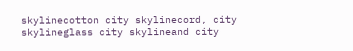skylinecotton city skylinecord, city skylineglass city skylineand city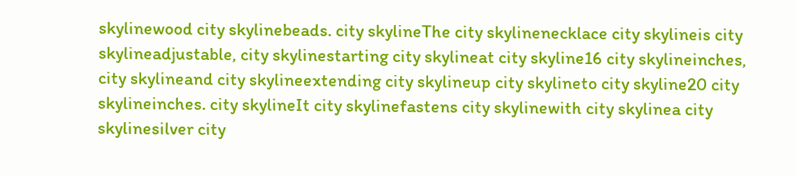skylinewood city skylinebeads. city skylineThe city skylinenecklace city skylineis city skylineadjustable, city skylinestarting city skylineat city skyline16 city skylineinches, city skylineand city skylineextending city skylineup city skylineto city skyline20 city skylineinches. city skylineIt city skylinefastens city skylinewith city skylinea city skylinesilver city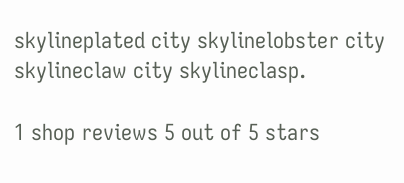skylineplated city skylinelobster city skylineclaw city skylineclasp.

1 shop reviews 5 out of 5 stars